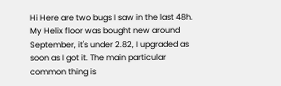Hi Here are two bugs I saw in the last 48h. My Helix floor was bought new around September, it's under 2.82, I upgraded as soon as I got it. The main particular common thing is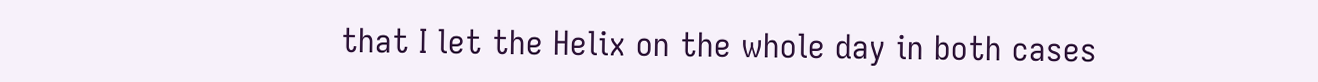that I let the Helix on the whole day in both cases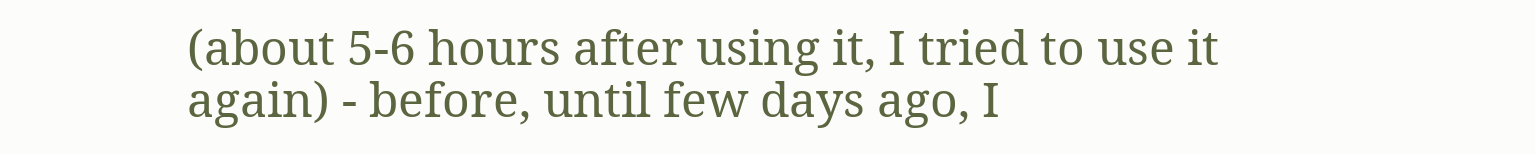(about 5-6 hours after using it, I tried to use it again) - before, until few days ago, I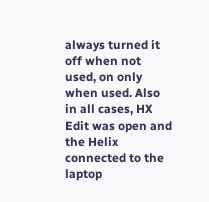always turned it off when not used, on only when used. Also in all cases, HX Edit was open and the Helix connected to the laptop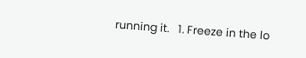running it.   1. Freeze in the lo